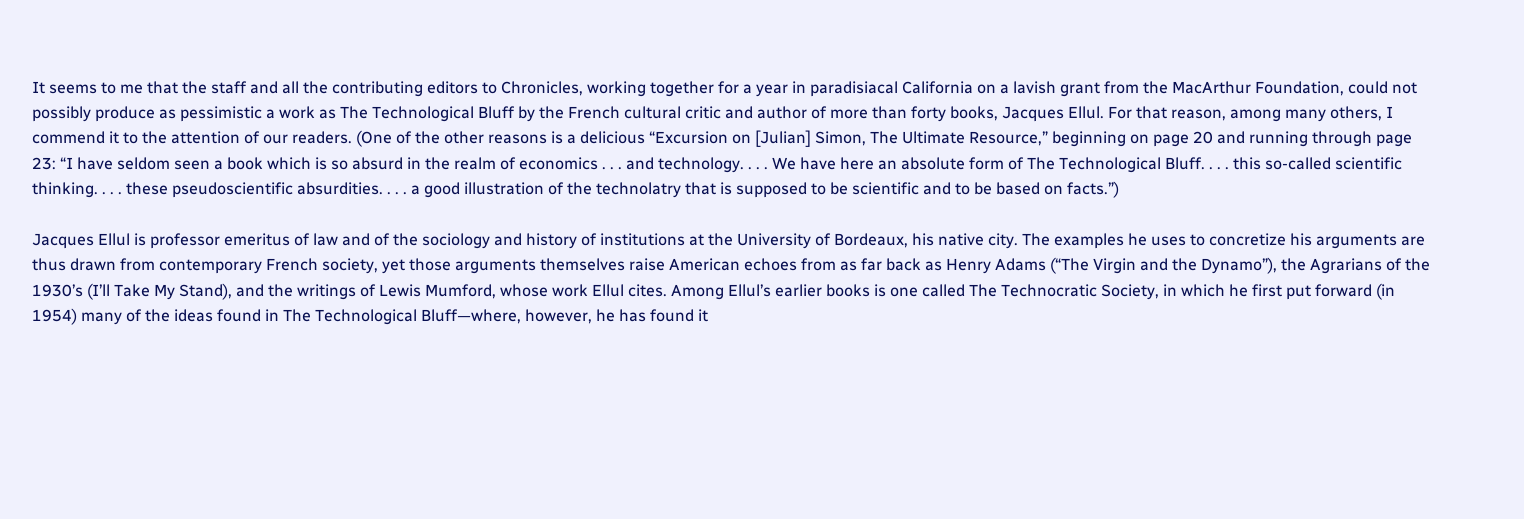It seems to me that the staff and all the contributing editors to Chronicles, working together for a year in paradisiacal California on a lavish grant from the MacArthur Foundation, could not possibly produce as pessimistic a work as The Technological Bluff by the French cultural critic and author of more than forty books, Jacques Ellul. For that reason, among many others, I commend it to the attention of our readers. (One of the other reasons is a delicious “Excursion on [Julian] Simon, The Ultimate Resource,” beginning on page 20 and running through page 23: “I have seldom seen a book which is so absurd in the realm of economics . . . and technology. . . . We have here an absolute form of The Technological Bluff. . . . this so-called scientific thinking. . . . these pseudoscientific absurdities. . . . a good illustration of the technolatry that is supposed to be scientific and to be based on facts.”)

Jacques Ellul is professor emeritus of law and of the sociology and history of institutions at the University of Bordeaux, his native city. The examples he uses to concretize his arguments are thus drawn from contemporary French society, yet those arguments themselves raise American echoes from as far back as Henry Adams (“The Virgin and the Dynamo”), the Agrarians of the 1930’s (I’ll Take My Stand), and the writings of Lewis Mumford, whose work Ellul cites. Among Ellul’s earlier books is one called The Technocratic Society, in which he first put forward (in 1954) many of the ideas found in The Technological Bluff—where, however, he has found it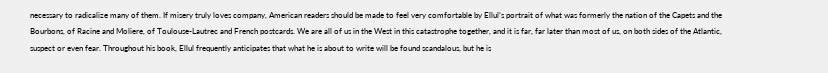necessary to radicalize many of them. If misery truly loves company, American readers should be made to feel very comfortable by Ellul’s portrait of what was formerly the nation of the Capets and the Bourbons, of Racine and Moliere, of Toulouse-Lautrec and French postcards. We are all of us in the West in this catastrophe together, and it is far, far later than most of us, on both sides of the Atlantic, suspect or even fear. Throughout his book, Ellul frequently anticipates that what he is about to write will be found scandalous, but he is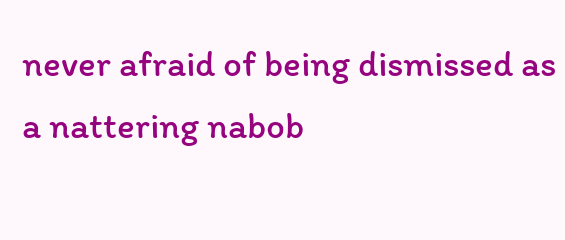never afraid of being dismissed as a nattering nabob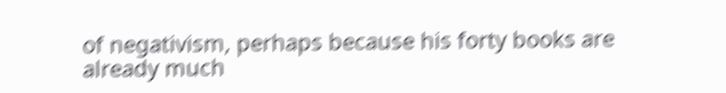of negativism, perhaps because his forty books are already much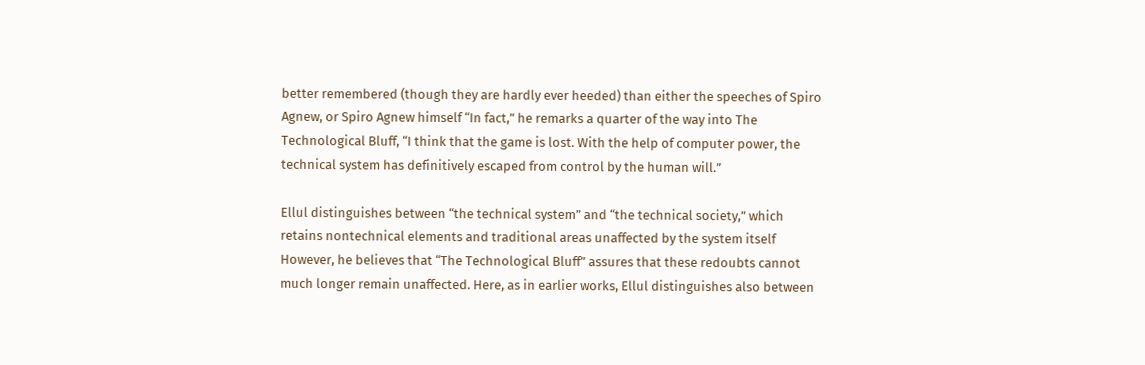better remembered (though they are hardly ever heeded) than either the speeches of Spiro Agnew, or Spiro Agnew himself “In fact,” he remarks a quarter of the way into The Technological Bluff, “I think that the game is lost. With the help of computer power, the technical system has definitively escaped from control by the human will.”

Ellul distinguishes between “the technical system” and “the technical society,” which retains nontechnical elements and traditional areas unaffected by the system itself However, he believes that “The Technological Bluff” assures that these redoubts cannot much longer remain unaffected. Here, as in earlier works, Ellul distinguishes also between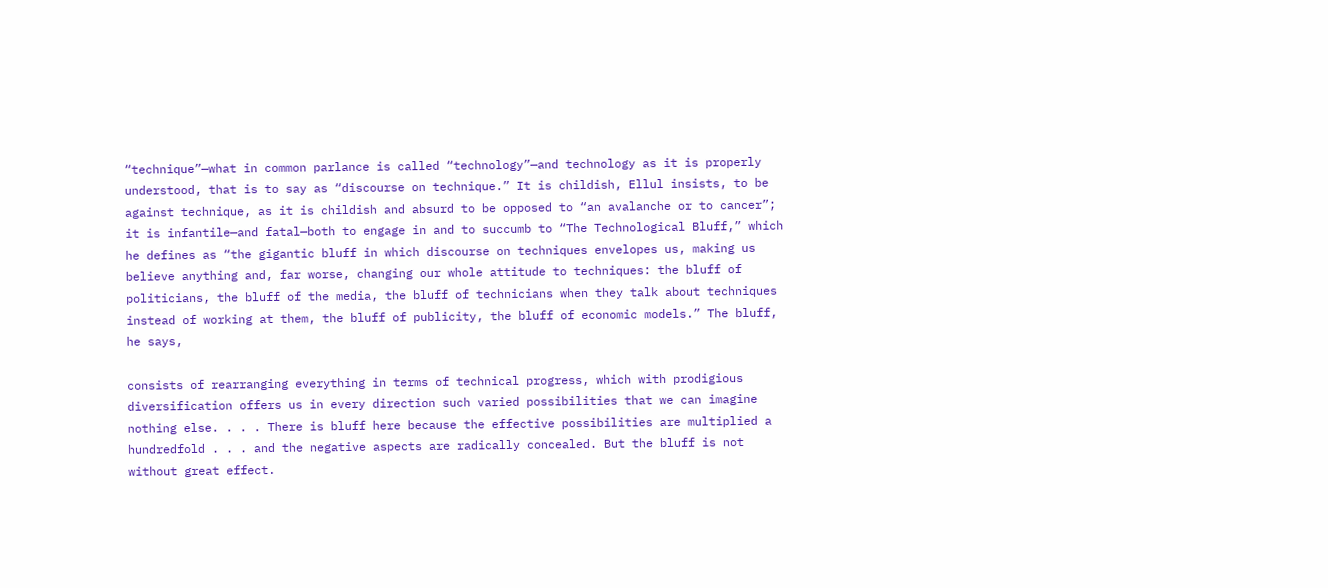“technique”—what in common parlance is called “technology”—and technology as it is properly understood, that is to say as “discourse on technique.” It is childish, Ellul insists, to be against technique, as it is childish and absurd to be opposed to “an avalanche or to cancer”; it is infantile—and fatal—both to engage in and to succumb to “The Technological Bluff,” which he defines as “the gigantic bluff in which discourse on techniques envelopes us, making us believe anything and, far worse, changing our whole attitude to techniques: the bluff of politicians, the bluff of the media, the bluff of technicians when they talk about techniques instead of working at them, the bluff of publicity, the bluff of economic models.” The bluff, he says,

consists of rearranging everything in terms of technical progress, which with prodigious diversification offers us in every direction such varied possibilities that we can imagine nothing else. . . . There is bluff here because the effective possibilities are multiplied a hundredfold . . . and the negative aspects are radically concealed. But the bluff is not without great effect.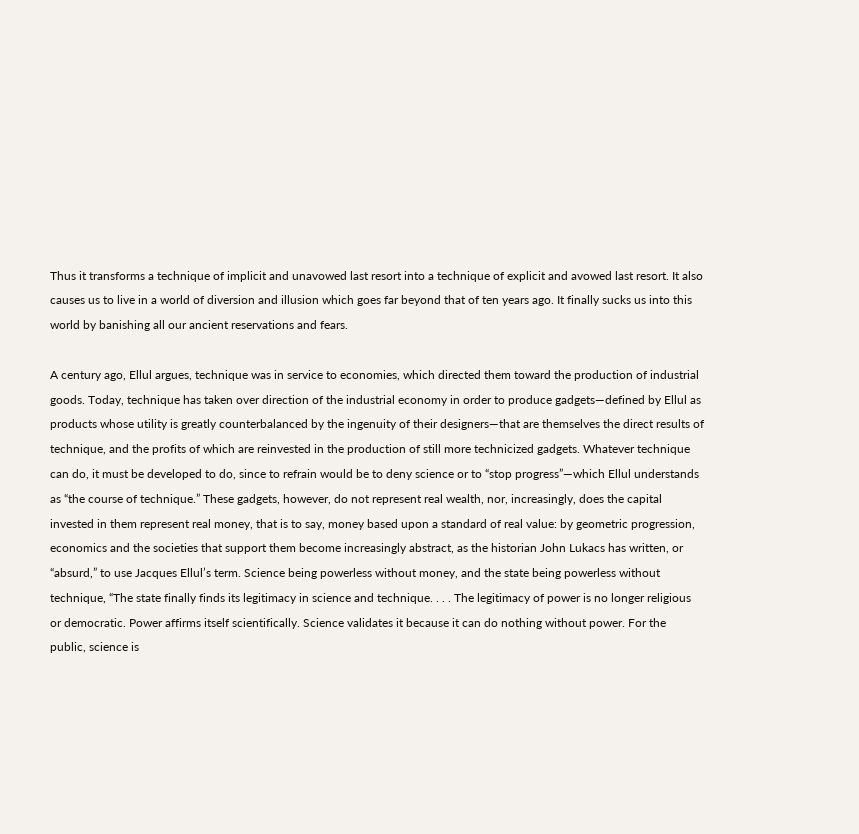Thus it transforms a technique of implicit and unavowed last resort into a technique of explicit and avowed last resort. It also causes us to live in a world of diversion and illusion which goes far beyond that of ten years ago. It finally sucks us into this world by banishing all our ancient reservations and fears.

A century ago, Ellul argues, technique was in service to economies, which directed them toward the production of industrial goods. Today, technique has taken over direction of the industrial economy in order to produce gadgets—defined by Ellul as products whose utility is greatly counterbalanced by the ingenuity of their designers—that are themselves the direct results of technique, and the profits of which are reinvested in the production of still more technicized gadgets. Whatever technique can do, it must be developed to do, since to refrain would be to deny science or to “stop progress”—which Ellul understands as “the course of technique.” These gadgets, however, do not represent real wealth, nor, increasingly, does the capital invested in them represent real money, that is to say, money based upon a standard of real value: by geometric progression, economics and the societies that support them become increasingly abstract, as the historian John Lukacs has written, or “absurd,” to use Jacques Ellul’s term. Science being powerless without money, and the state being powerless without technique, “The state finally finds its legitimacy in science and technique. . . . The legitimacy of power is no longer religious or democratic. Power affirms itself scientifically. Science validates it because it can do nothing without power. For the public, science is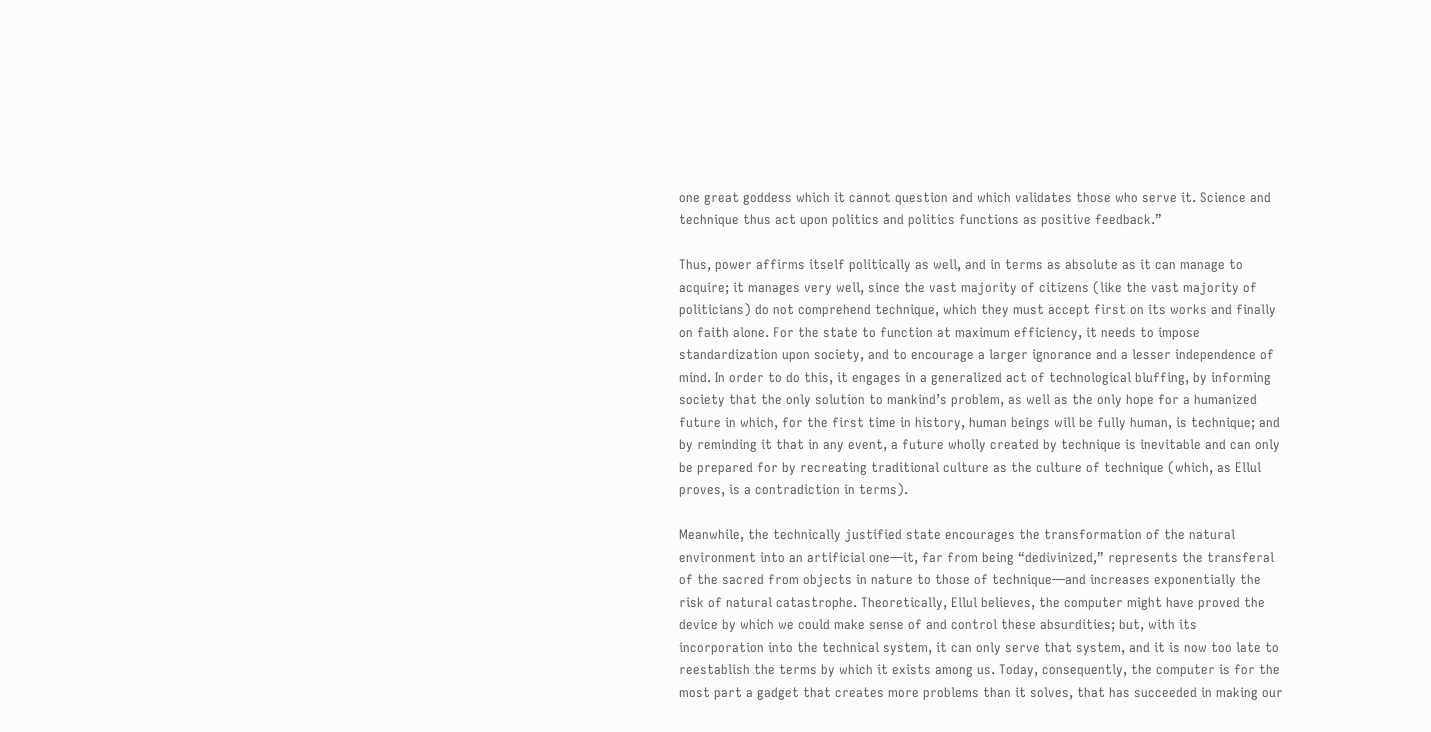one great goddess which it cannot question and which validates those who serve it. Science and technique thus act upon politics and politics functions as positive feedback.”

Thus, power affirms itself politically as well, and in terms as absolute as it can manage to acquire; it manages very well, since the vast majority of citizens (like the vast majority of politicians) do not comprehend technique, which they must accept first on its works and finally on faith alone. For the state to function at maximum efficiency, it needs to impose standardization upon society, and to encourage a larger ignorance and a lesser independence of mind. In order to do this, it engages in a generalized act of technological bluffing, by informing society that the only solution to mankind’s problem, as well as the only hope for a humanized future in which, for the first time in history, human beings will be fully human, is technique; and by reminding it that in any event, a future wholly created by technique is inevitable and can only be prepared for by recreating traditional culture as the culture of technique (which, as Ellul proves, is a contradiction in terms).

Meanwhile, the technically justified state encourages the transformation of the natural environment into an artificial one—it, far from being “dedivinized,” represents the transferal of the sacred from objects in nature to those of technique—and increases exponentially the risk of natural catastrophe. Theoretically, Ellul believes, the computer might have proved the device by which we could make sense of and control these absurdities; but, with its incorporation into the technical system, it can only serve that system, and it is now too late to reestablish the terms by which it exists among us. Today, consequently, the computer is for the most part a gadget that creates more problems than it solves, that has succeeded in making our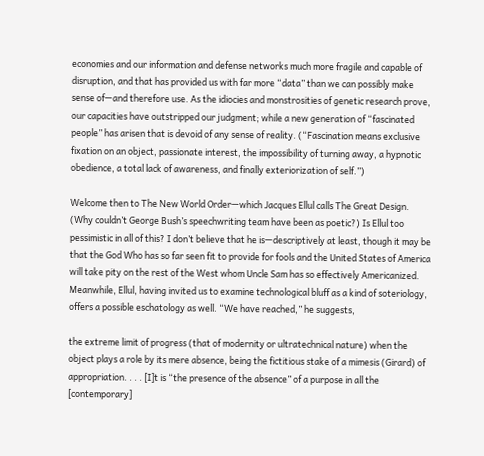economies and our information and defense networks much more fragile and capable of disruption, and that has provided us with far more “data” than we can possibly make sense of—and therefore use. As the idiocies and monstrosities of genetic research prove, our capacities have outstripped our judgment; while a new generation of “fascinated people” has arisen that is devoid of any sense of reality. (“Fascination means exclusive fixation on an object, passionate interest, the impossibility of turning away, a hypnotic obedience, a total lack of awareness, and finally exteriorization of self.”)

Welcome then to The New World Order—which Jacques Ellul calls The Great Design. (Why couldn’t George Bush’s speechwriting team have been as poetic?) Is Ellul too pessimistic in all of this? I don’t believe that he is—descriptively at least, though it may be that the God Who has so far seen fit to provide for fools and the United States of America will take pity on the rest of the West whom Uncle Sam has so effectively Americanized. Meanwhile, Ellul, having invited us to examine technological bluff as a kind of soteriology, offers a possible eschatology as well. “We have reached,” he suggests,

the extreme limit of progress (that of modernity or ultratechnical nature) when the object plays a role by its mere absence, being the fictitious stake of a mimesis (Girard) of appropriation. . . . [I]t is “the presence of the absence” of a purpose in all the [contemporary]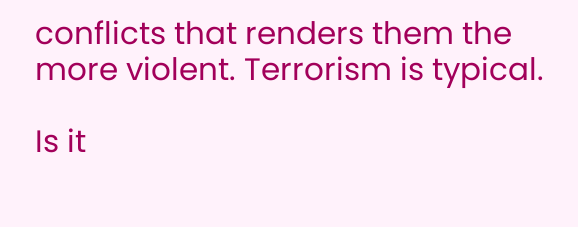conflicts that renders them the more violent. Terrorism is typical.

Is it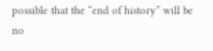possible that the “end of history” will be no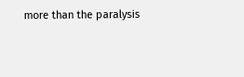more than the paralysis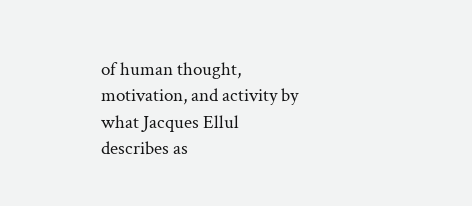of human thought, motivation, and activity by what Jacques Ellul describes as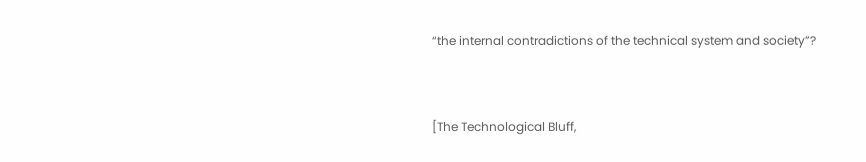“the internal contradictions of the technical system and society”?


[The Technological Bluff,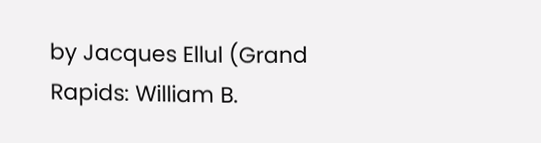by Jacques Ellul (Grand Rapids: William B.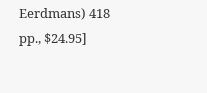Eerdmans) 418 pp., $24.95]